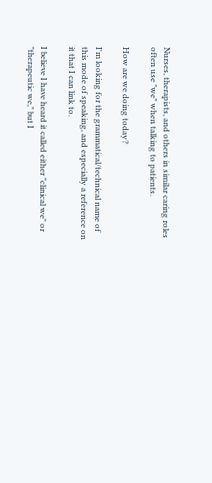Nurses, therapists, and others in similar caring roles often use "we" when talking to patients.

How are we doing today?

I'm looking for the grammatical/technical name of this mode of speaking, and especially a reference on it that I can link to.

I believe I have heard it called either "clinical we" or "therapeutic we," but I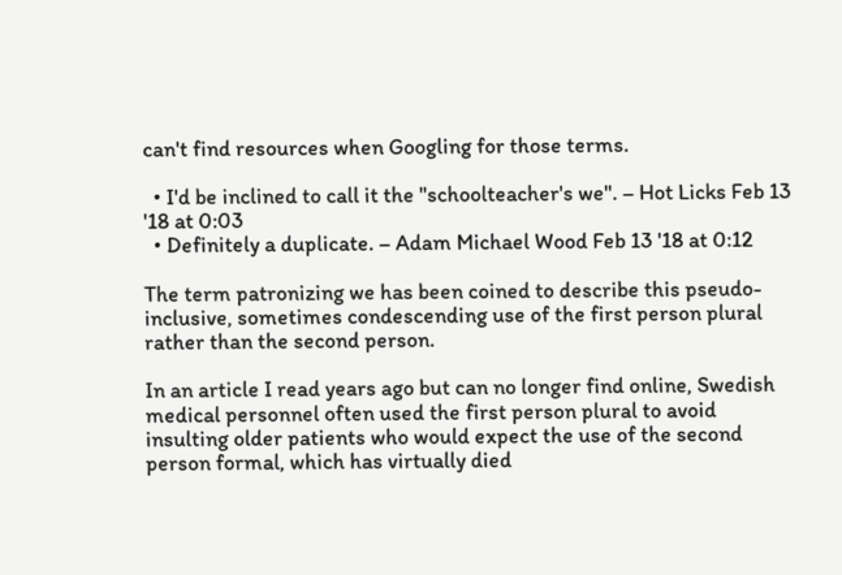can't find resources when Googling for those terms.

  • I'd be inclined to call it the "schoolteacher's we". – Hot Licks Feb 13 '18 at 0:03
  • Definitely a duplicate. – Adam Michael Wood Feb 13 '18 at 0:12

The term patronizing we has been coined to describe this pseudo-inclusive, sometimes condescending use of the first person plural rather than the second person.

In an article I read years ago but can no longer find online, Swedish medical personnel often used the first person plural to avoid insulting older patients who would expect the use of the second person formal, which has virtually died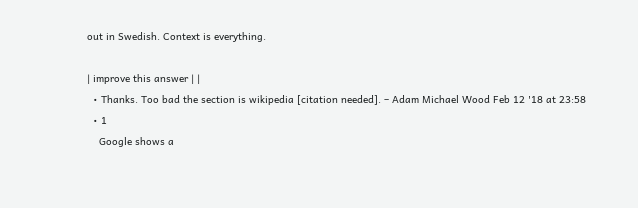out in Swedish. Context is everything.

| improve this answer | |
  • Thanks. Too bad the section is wikipedia [citation needed]. – Adam Michael Wood Feb 12 '18 at 23:58
  • 1
    Google shows a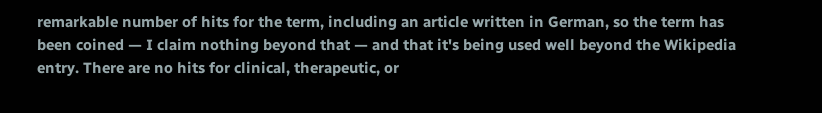remarkable number of hits for the term, including an article written in German, so the term has been coined — I claim nothing beyond that — and that it's being used well beyond the Wikipedia entry. There are no hits for clinical, therapeutic, or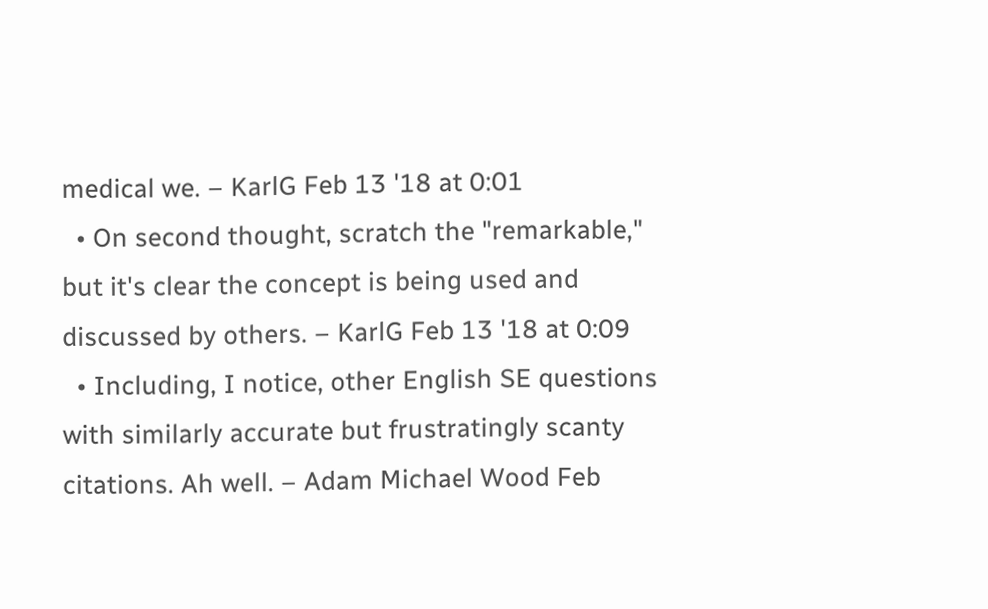medical we. – KarlG Feb 13 '18 at 0:01
  • On second thought, scratch the "remarkable," but it's clear the concept is being used and discussed by others. – KarlG Feb 13 '18 at 0:09
  • Including, I notice, other English SE questions with similarly accurate but frustratingly scanty citations. Ah well. – Adam Michael Wood Feb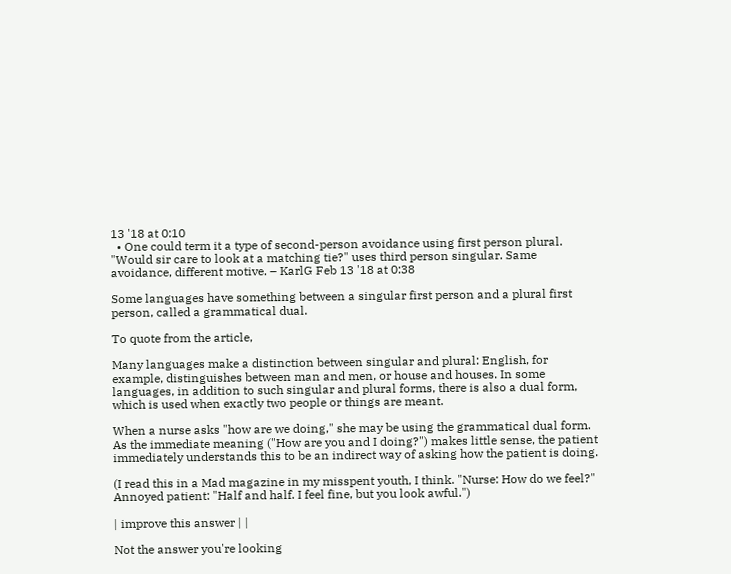13 '18 at 0:10
  • One could term it a type of second-person avoidance using first person plural. "Would sir care to look at a matching tie?" uses third person singular. Same avoidance, different motive. – KarlG Feb 13 '18 at 0:38

Some languages have something between a singular first person and a plural first person, called a grammatical dual.

To quote from the article,

Many languages make a distinction between singular and plural: English, for example, distinguishes between man and men, or house and houses. In some languages, in addition to such singular and plural forms, there is also a dual form, which is used when exactly two people or things are meant.

When a nurse asks "how are we doing," she may be using the grammatical dual form. As the immediate meaning ("How are you and I doing?") makes little sense, the patient immediately understands this to be an indirect way of asking how the patient is doing.

(I read this in a Mad magazine in my misspent youth, I think. "Nurse: How do we feel?" Annoyed patient: "Half and half. I feel fine, but you look awful.")

| improve this answer | |

Not the answer you're looking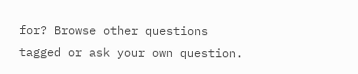for? Browse other questions tagged or ask your own question.